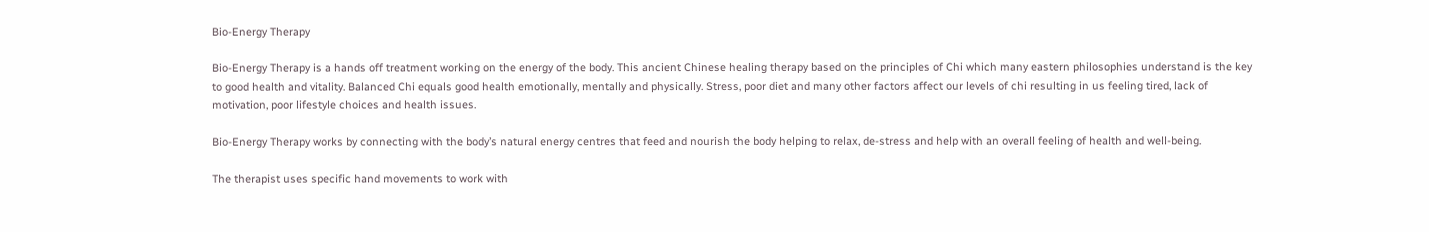Bio-Energy Therapy

Bio-Energy Therapy is a hands off treatment working on the energy of the body. This ancient Chinese healing therapy based on the principles of Chi which many eastern philosophies understand is the key to good health and vitality. Balanced Chi equals good health emotionally, mentally and physically. Stress, poor diet and many other factors affect our levels of chi resulting in us feeling tired, lack of motivation, poor lifestyle choices and health issues.

Bio-Energy Therapy works by connecting with the body’s natural energy centres that feed and nourish the body helping to relax, de-stress and help with an overall feeling of health and well-being.

The therapist uses specific hand movements to work with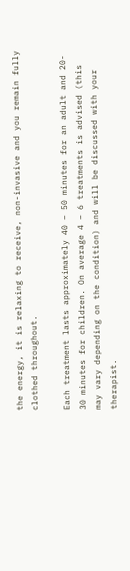the energy, it is relaxing to receive, non-invasive and you remain fully clothed throughout.

Each treatment lasts approximately 40 – 50 minutes for an adult and 20- 30 minutes for children. On average 4 – 6 treatments is advised (this may vary depending on the condition) and will be discussed with your therapist.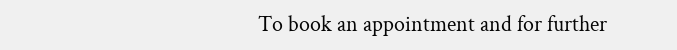To book an appointment and for further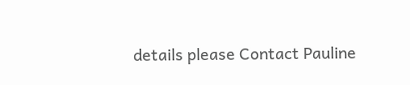details please Contact Pauline